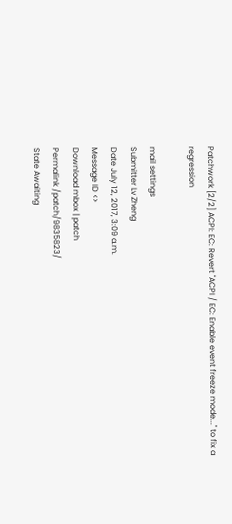Patchwork [2/2] ACPI: EC: Revert "ACPI / EC: Enable event freeze mode..." to fix a regression

mail settings
Submitter Lv Zheng
Date July 12, 2017, 3:09 a.m.
Message ID <>
Download mbox | patch
Permalink /patch/9835823/
State Awaiting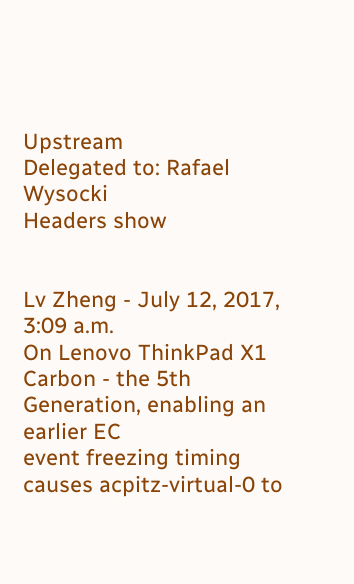Upstream
Delegated to: Rafael Wysocki
Headers show


Lv Zheng - July 12, 2017, 3:09 a.m.
On Lenovo ThinkPad X1 Carbon - the 5th Generation, enabling an earlier EC
event freezing timing causes acpitz-virtual-0 to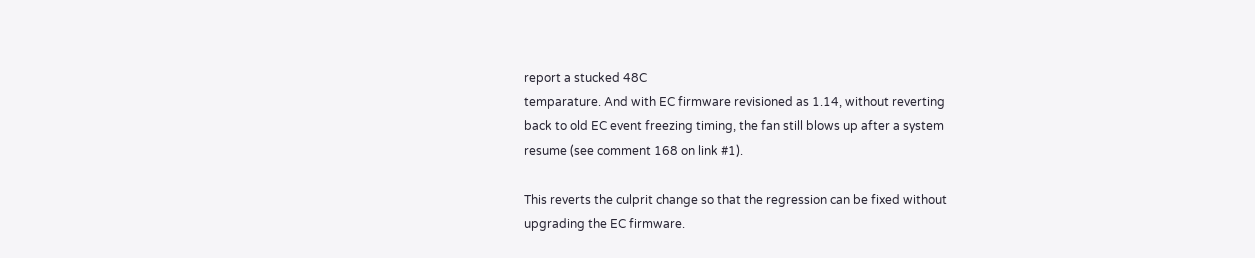report a stucked 48C
temparature. And with EC firmware revisioned as 1.14, without reverting
back to old EC event freezing timing, the fan still blows up after a system
resume (see comment 168 on link #1).

This reverts the culprit change so that the regression can be fixed without
upgrading the EC firmware.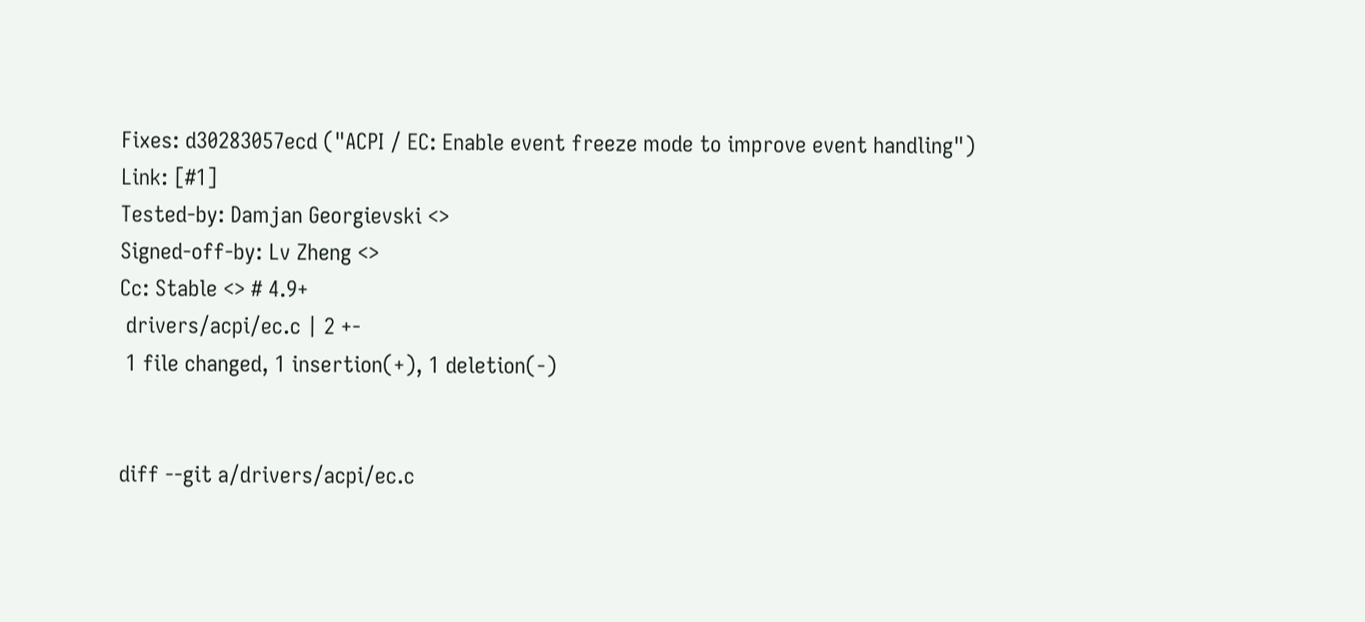Fixes: d30283057ecd ("ACPI / EC: Enable event freeze mode to improve event handling")
Link: [#1]
Tested-by: Damjan Georgievski <>
Signed-off-by: Lv Zheng <>
Cc: Stable <> # 4.9+
 drivers/acpi/ec.c | 2 +-
 1 file changed, 1 insertion(+), 1 deletion(-)


diff --git a/drivers/acpi/ec.c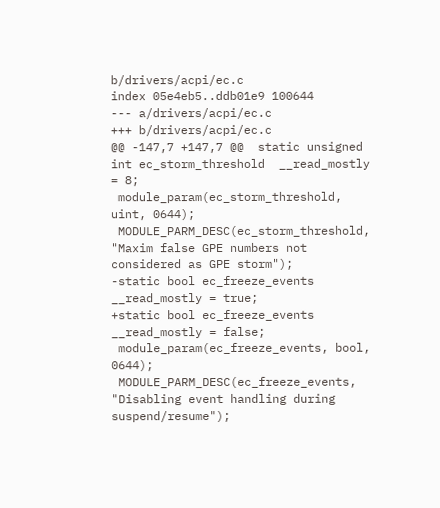b/drivers/acpi/ec.c
index 05e4eb5..ddb01e9 100644
--- a/drivers/acpi/ec.c
+++ b/drivers/acpi/ec.c
@@ -147,7 +147,7 @@  static unsigned int ec_storm_threshold  __read_mostly = 8;
 module_param(ec_storm_threshold, uint, 0644);
 MODULE_PARM_DESC(ec_storm_threshold, "Maxim false GPE numbers not considered as GPE storm");
-static bool ec_freeze_events __read_mostly = true;
+static bool ec_freeze_events __read_mostly = false;
 module_param(ec_freeze_events, bool, 0644);
 MODULE_PARM_DESC(ec_freeze_events, "Disabling event handling during suspend/resume");